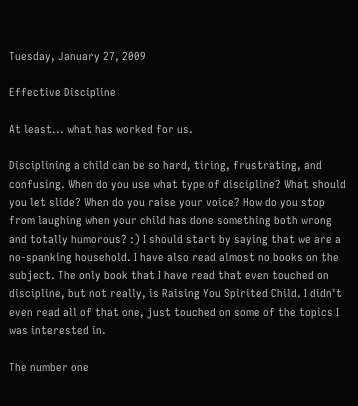Tuesday, January 27, 2009

Effective Discipline

At least... what has worked for us.

Disciplining a child can be so hard, tiring, frustrating, and confusing. When do you use what type of discipline? What should you let slide? When do you raise your voice? How do you stop from laughing when your child has done something both wrong and totally humorous? :) I should start by saying that we are a no-spanking household. I have also read almost no books on the subject. The only book that I have read that even touched on discipline, but not really, is Raising You Spirited Child. I didn't even read all of that one, just touched on some of the topics I was interested in.

The number one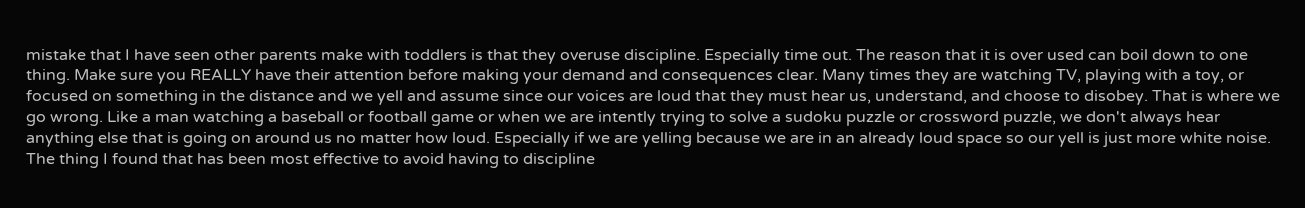mistake that I have seen other parents make with toddlers is that they overuse discipline. Especially time out. The reason that it is over used can boil down to one thing. Make sure you REALLY have their attention before making your demand and consequences clear. Many times they are watching TV, playing with a toy, or focused on something in the distance and we yell and assume since our voices are loud that they must hear us, understand, and choose to disobey. That is where we go wrong. Like a man watching a baseball or football game or when we are intently trying to solve a sudoku puzzle or crossword puzzle, we don't always hear anything else that is going on around us no matter how loud. Especially if we are yelling because we are in an already loud space so our yell is just more white noise. The thing I found that has been most effective to avoid having to discipline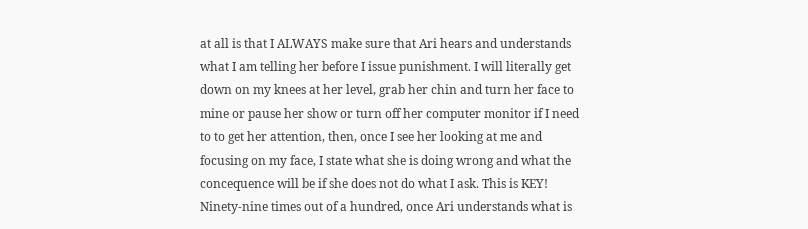at all is that I ALWAYS make sure that Ari hears and understands what I am telling her before I issue punishment. I will literally get down on my knees at her level, grab her chin and turn her face to mine or pause her show or turn off her computer monitor if I need to to get her attention, then, once I see her looking at me and focusing on my face, I state what she is doing wrong and what the concequence will be if she does not do what I ask. This is KEY! Ninety-nine times out of a hundred, once Ari understands what is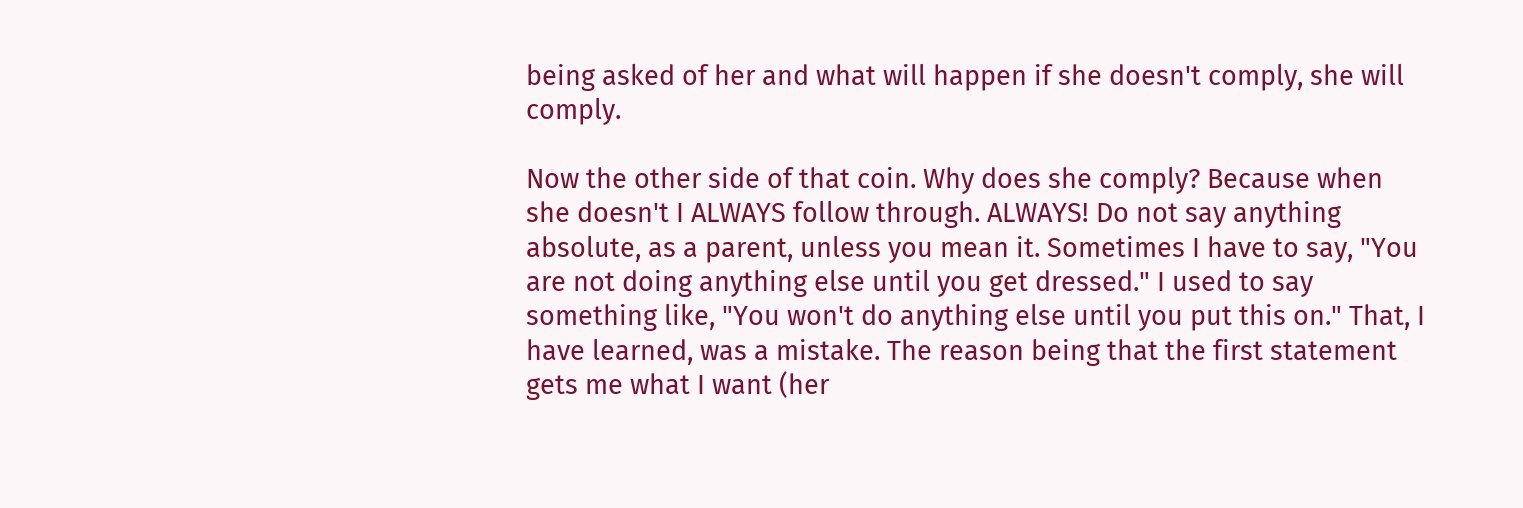being asked of her and what will happen if she doesn't comply, she will comply.

Now the other side of that coin. Why does she comply? Because when she doesn't I ALWAYS follow through. ALWAYS! Do not say anything absolute, as a parent, unless you mean it. Sometimes I have to say, "You are not doing anything else until you get dressed." I used to say something like, "You won't do anything else until you put this on." That, I have learned, was a mistake. The reason being that the first statement gets me what I want (her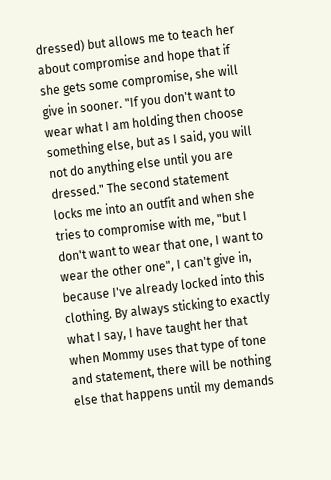dressed) but allows me to teach her about compromise and hope that if she gets some compromise, she will give in sooner. "If you don't want to wear what I am holding then choose something else, but as I said, you will not do anything else until you are dressed." The second statement locks me into an outfit and when she tries to compromise with me, "but I don't want to wear that one, I want to wear the other one", I can't give in, because I've already locked into this clothing. By always sticking to exactly what I say, I have taught her that when Mommy uses that type of tone and statement, there will be nothing else that happens until my demands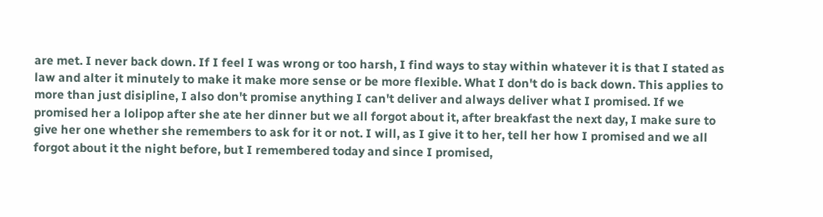are met. I never back down. If I feel I was wrong or too harsh, I find ways to stay within whatever it is that I stated as law and alter it minutely to make it make more sense or be more flexible. What I don't do is back down. This applies to more than just disipline, I also don't promise anything I can't deliver and always deliver what I promised. If we promised her a lolipop after she ate her dinner but we all forgot about it, after breakfast the next day, I make sure to give her one whether she remembers to ask for it or not. I will, as I give it to her, tell her how I promised and we all forgot about it the night before, but I remembered today and since I promised,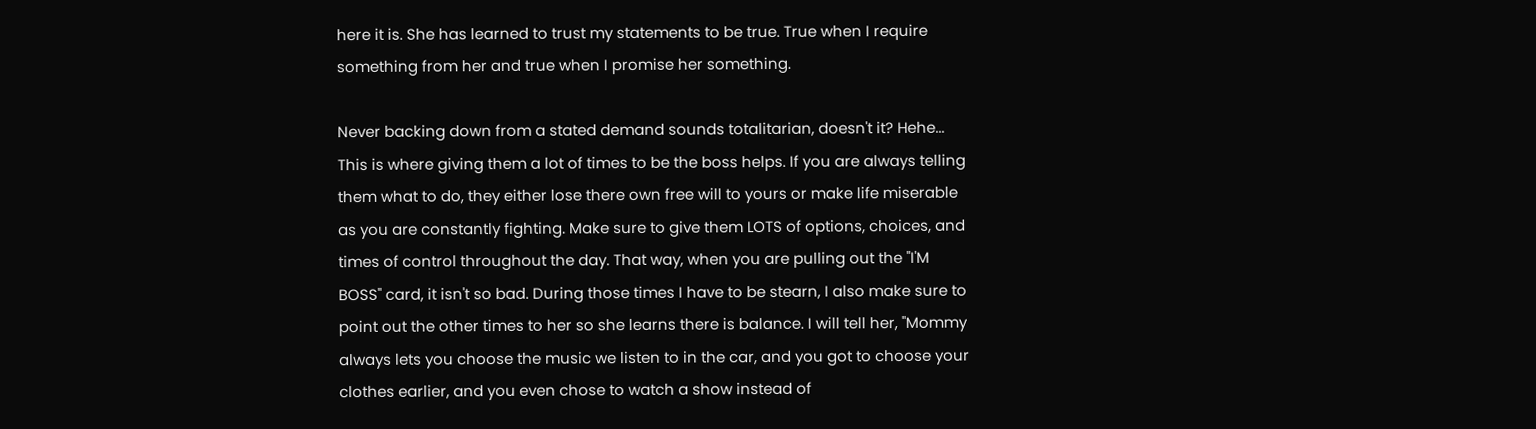here it is. She has learned to trust my statements to be true. True when I require something from her and true when I promise her something.

Never backing down from a stated demand sounds totalitarian, doesn't it? Hehe... This is where giving them a lot of times to be the boss helps. If you are always telling them what to do, they either lose there own free will to yours or make life miserable as you are constantly fighting. Make sure to give them LOTS of options, choices, and times of control throughout the day. That way, when you are pulling out the "I'M BOSS" card, it isn't so bad. During those times I have to be stearn, I also make sure to point out the other times to her so she learns there is balance. I will tell her, "Mommy always lets you choose the music we listen to in the car, and you got to choose your clothes earlier, and you even chose to watch a show instead of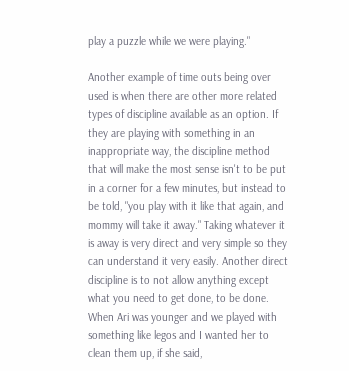play a puzzle while we were playing."

Another example of time outs being over used is when there are other more related types of discipline available as an option. If they are playing with something in an inappropriate way, the discipline method that will make the most sense isn't to be put in a corner for a few minutes, but instead to be told, "you play with it like that again, and mommy will take it away." Taking whatever it is away is very direct and very simple so they can understand it very easily. Another direct discipline is to not allow anything except what you need to get done, to be done. When Ari was younger and we played with something like legos and I wanted her to clean them up, if she said,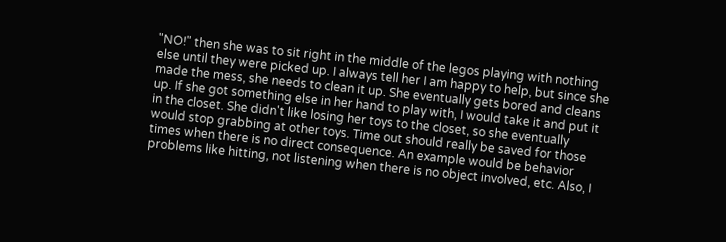"NO!" then she was to sit right in the middle of the legos playing with nothing else until they were picked up. I always tell her I am happy to help, but since she made the mess, she needs to clean it up. She eventually gets bored and cleans up. If she got something else in her hand to play with, I would take it and put it in the closet. She didn't like losing her toys to the closet, so she eventually would stop grabbing at other toys. Time out should really be saved for those times when there is no direct consequence. An example would be behavior problems like hitting, not listening when there is no object involved, etc. Also, I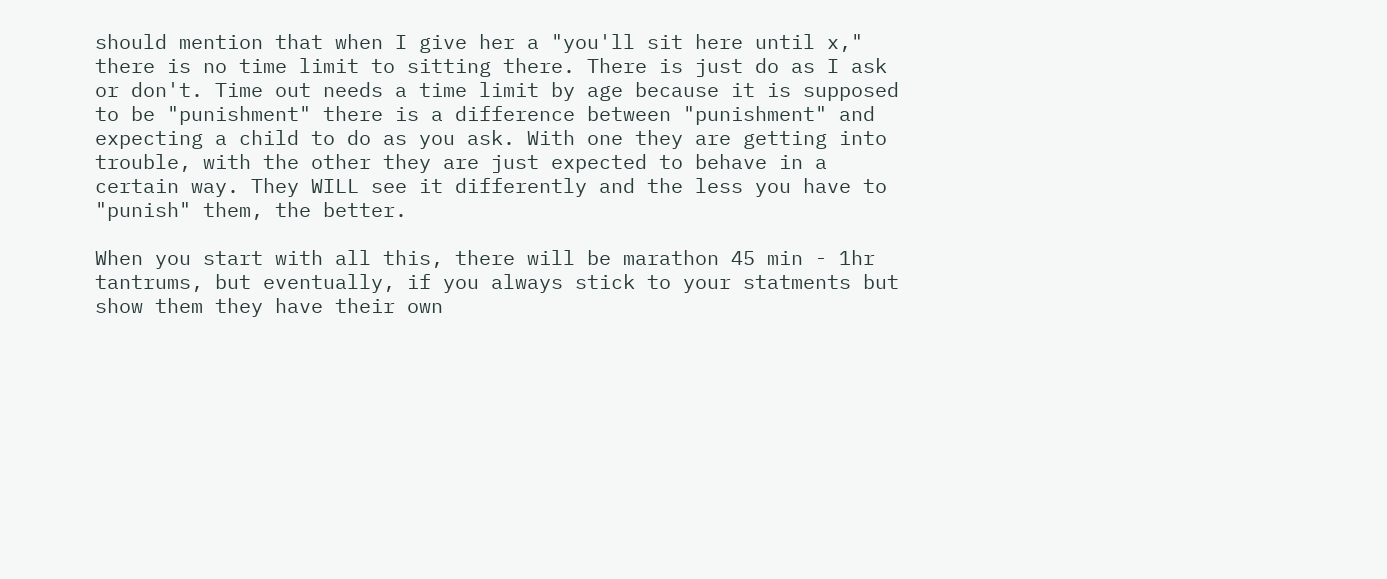should mention that when I give her a "you'll sit here until x," there is no time limit to sitting there. There is just do as I ask or don't. Time out needs a time limit by age because it is supposed to be "punishment" there is a difference between "punishment" and expecting a child to do as you ask. With one they are getting into trouble, with the other they are just expected to behave in a certain way. They WILL see it differently and the less you have to "punish" them, the better.

When you start with all this, there will be marathon 45 min - 1hr tantrums, but eventually, if you always stick to your statments but show them they have their own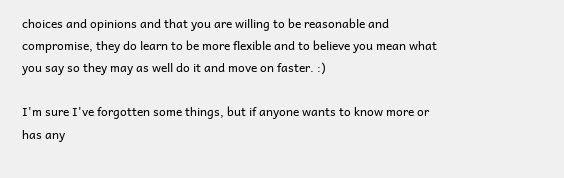choices and opinions and that you are willing to be reasonable and compromise, they do learn to be more flexible and to believe you mean what you say so they may as well do it and move on faster. :)

I'm sure I've forgotten some things, but if anyone wants to know more or has any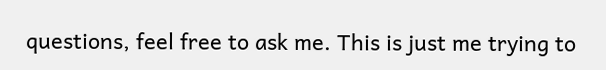questions, feel free to ask me. This is just me trying to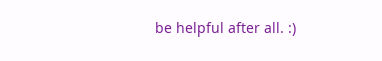be helpful after all. :)